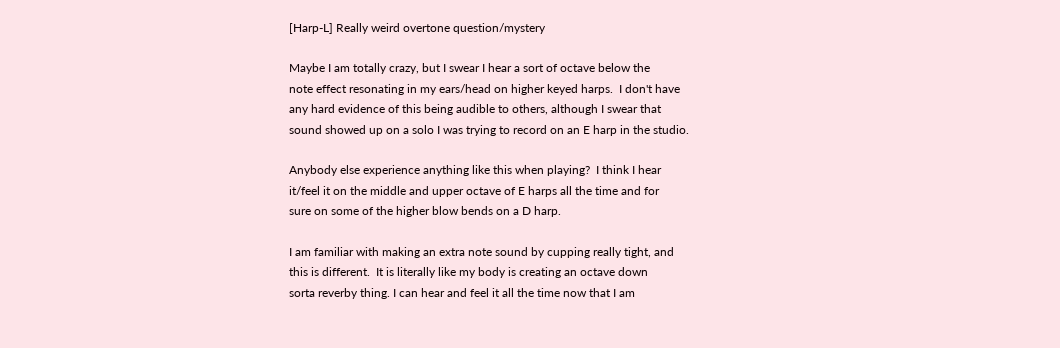[Harp-L] Really weird overtone question/mystery

Maybe I am totally crazy, but I swear I hear a sort of octave below the
note effect resonating in my ears/head on higher keyed harps.  I don't have
any hard evidence of this being audible to others, although I swear that
sound showed up on a solo I was trying to record on an E harp in the studio.

Anybody else experience anything like this when playing?  I think I hear
it/feel it on the middle and upper octave of E harps all the time and for
sure on some of the higher blow bends on a D harp.

I am familiar with making an extra note sound by cupping really tight, and
this is different.  It is literally like my body is creating an octave down
sorta reverby thing. I can hear and feel it all the time now that I am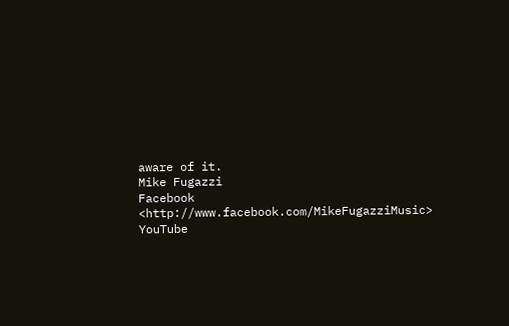aware of it.
Mike Fugazzi
Facebook <http://www.facebook.com/MikeFugazziMusic>
YouTube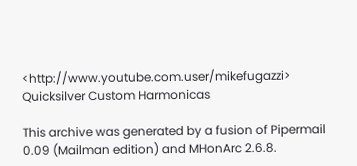<http://www.youtube.com.user/mikefugazzi>
Quicksilver Custom Harmonicas

This archive was generated by a fusion of Pipermail 0.09 (Mailman edition) and MHonArc 2.6.8.